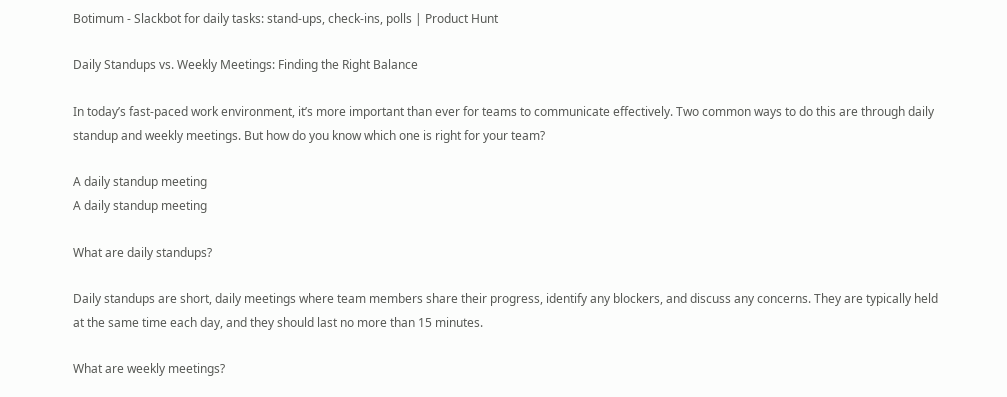Botimum - Slackbot for daily tasks: stand-ups, check-ins, polls | Product Hunt

Daily Standups vs. Weekly Meetings: Finding the Right Balance

In today’s fast-paced work environment, it’s more important than ever for teams to communicate effectively. Two common ways to do this are through daily standup and weekly meetings. But how do you know which one is right for your team?

A daily standup meeting
A daily standup meeting

What are daily standups?

Daily standups are short, daily meetings where team members share their progress, identify any blockers, and discuss any concerns. They are typically held at the same time each day, and they should last no more than 15 minutes.

What are weekly meetings?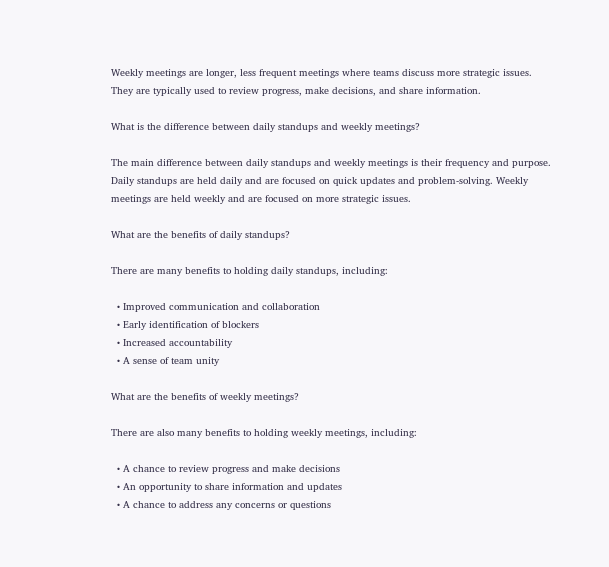Weekly meetings are longer, less frequent meetings where teams discuss more strategic issues. They are typically used to review progress, make decisions, and share information.

What is the difference between daily standups and weekly meetings?

The main difference between daily standups and weekly meetings is their frequency and purpose. Daily standups are held daily and are focused on quick updates and problem-solving. Weekly meetings are held weekly and are focused on more strategic issues.

What are the benefits of daily standups?

There are many benefits to holding daily standups, including:

  • Improved communication and collaboration
  • Early identification of blockers
  • Increased accountability
  • A sense of team unity

What are the benefits of weekly meetings?

There are also many benefits to holding weekly meetings, including:

  • A chance to review progress and make decisions
  • An opportunity to share information and updates
  • A chance to address any concerns or questions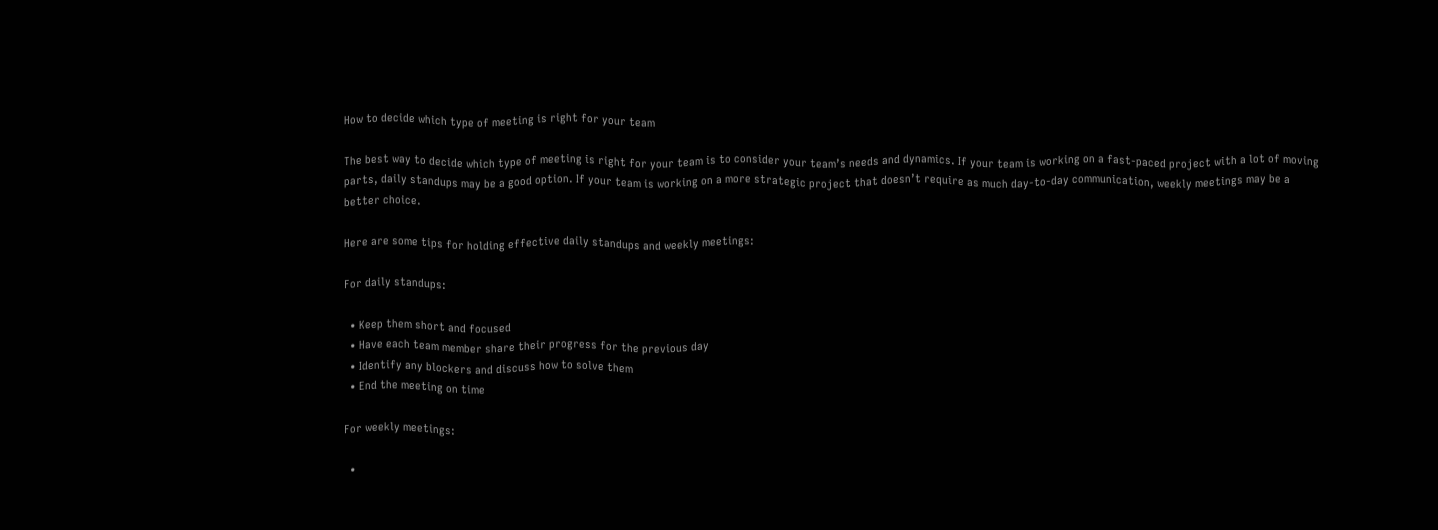How to decide which type of meeting is right for your team

The best way to decide which type of meeting is right for your team is to consider your team’s needs and dynamics. If your team is working on a fast-paced project with a lot of moving parts, daily standups may be a good option. If your team is working on a more strategic project that doesn’t require as much day-to-day communication, weekly meetings may be a better choice.

Here are some tips for holding effective daily standups and weekly meetings:

For daily standups:

  • Keep them short and focused
  • Have each team member share their progress for the previous day
  • Identify any blockers and discuss how to solve them
  • End the meeting on time

For weekly meetings:

  •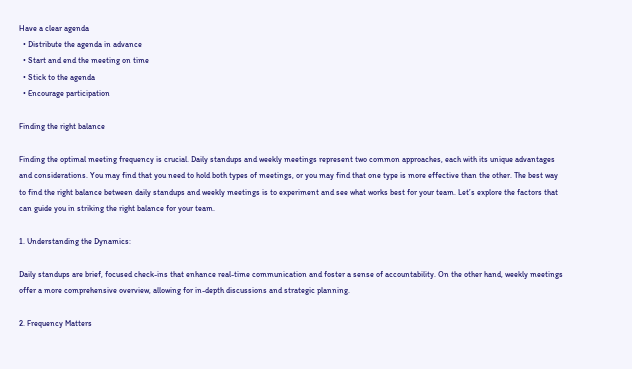Have a clear agenda
  • Distribute the agenda in advance
  • Start and end the meeting on time
  • Stick to the agenda
  • Encourage participation

Finding the right balance

Finding the optimal meeting frequency is crucial. Daily standups and weekly meetings represent two common approaches, each with its unique advantages and considerations. You may find that you need to hold both types of meetings, or you may find that one type is more effective than the other. The best way to find the right balance between daily standups and weekly meetings is to experiment and see what works best for your team. Let’s explore the factors that can guide you in striking the right balance for your team.

1. Understanding the Dynamics:

Daily standups are brief, focused check-ins that enhance real-time communication and foster a sense of accountability. On the other hand, weekly meetings offer a more comprehensive overview, allowing for in-depth discussions and strategic planning.

2. Frequency Matters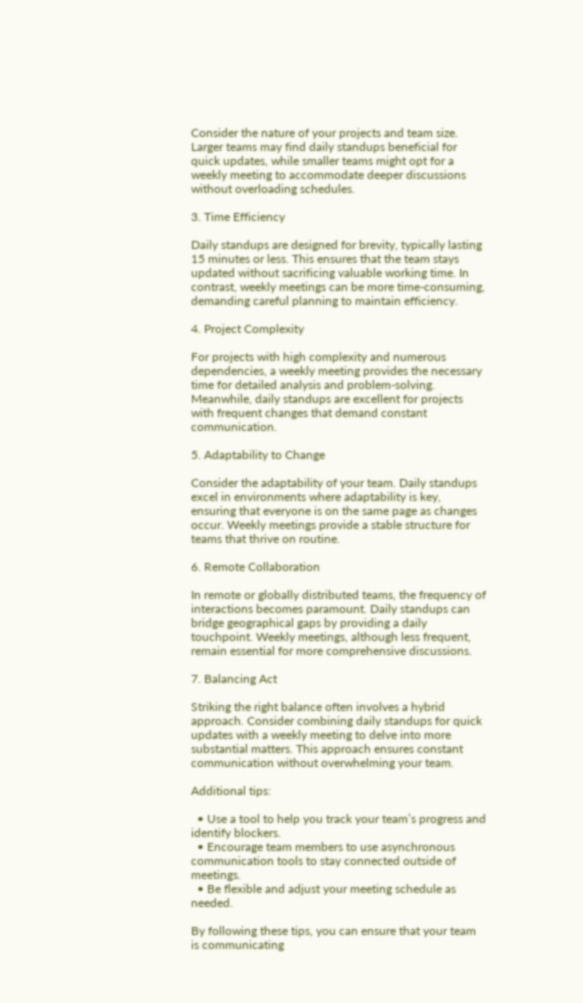Consider the nature of your projects and team size. Larger teams may find daily standups beneficial for quick updates, while smaller teams might opt for a weekly meeting to accommodate deeper discussions without overloading schedules.

3. Time Efficiency

Daily standups are designed for brevity, typically lasting 15 minutes or less. This ensures that the team stays updated without sacrificing valuable working time. In contrast, weekly meetings can be more time-consuming, demanding careful planning to maintain efficiency.

4. Project Complexity

For projects with high complexity and numerous dependencies, a weekly meeting provides the necessary time for detailed analysis and problem-solving. Meanwhile, daily standups are excellent for projects with frequent changes that demand constant communication.

5. Adaptability to Change

Consider the adaptability of your team. Daily standups excel in environments where adaptability is key, ensuring that everyone is on the same page as changes occur. Weekly meetings provide a stable structure for teams that thrive on routine.

6. Remote Collaboration

In remote or globally distributed teams, the frequency of interactions becomes paramount. Daily standups can bridge geographical gaps by providing a daily touchpoint. Weekly meetings, although less frequent, remain essential for more comprehensive discussions.

7. Balancing Act

Striking the right balance often involves a hybrid approach. Consider combining daily standups for quick updates with a weekly meeting to delve into more substantial matters. This approach ensures constant communication without overwhelming your team.

Additional tips:

  • Use a tool to help you track your team’s progress and identify blockers.
  • Encourage team members to use asynchronous communication tools to stay connected outside of meetings.
  • Be flexible and adjust your meeting schedule as needed.

By following these tips, you can ensure that your team is communicating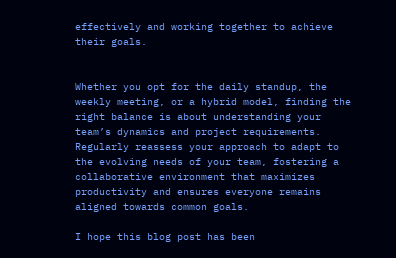effectively and working together to achieve their goals.


Whether you opt for the daily standup, the weekly meeting, or a hybrid model, finding the right balance is about understanding your team’s dynamics and project requirements. Regularly reassess your approach to adapt to the evolving needs of your team, fostering a collaborative environment that maximizes productivity and ensures everyone remains aligned towards common goals.

I hope this blog post has been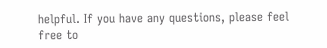helpful. If you have any questions, please feel free to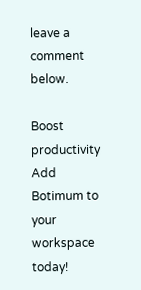leave a comment below.

Boost productivity
Add Botimum to your workspace today!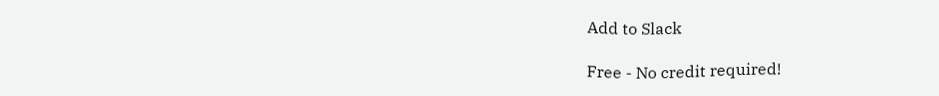Add to Slack

Free - No credit required!